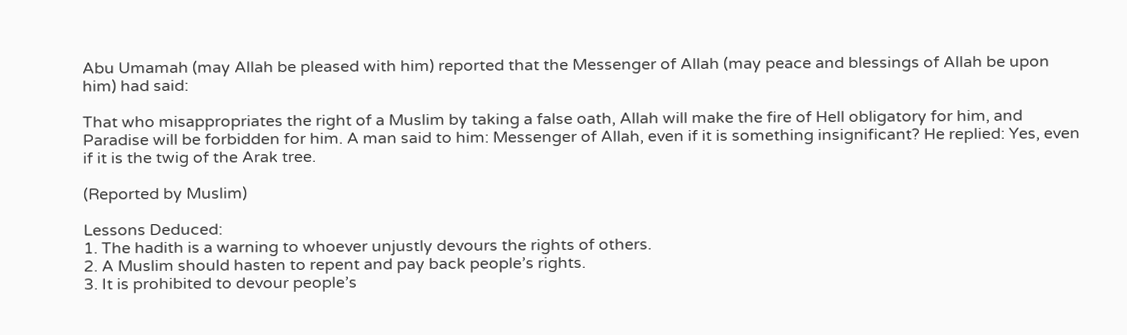Abu Umamah (may Allah be pleased with him) reported that the Messenger of Allah (may peace and blessings of Allah be upon him) had said:

That who misappropriates the right of a Muslim by taking a false oath, Allah will make the fire of Hell obligatory for him, and Paradise will be forbidden for him. A man said to him: Messenger of Allah, even if it is something insignificant? He replied: Yes, even if it is the twig of the Arak tree.

(Reported by Muslim)

Lessons Deduced:
1. The hadith is a warning to whoever unjustly devours the rights of others.
2. A Muslim should hasten to repent and pay back people’s rights.
3. It is prohibited to devour people’s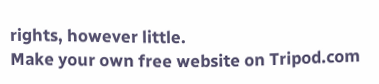rights, however little.
Make your own free website on Tripod.com